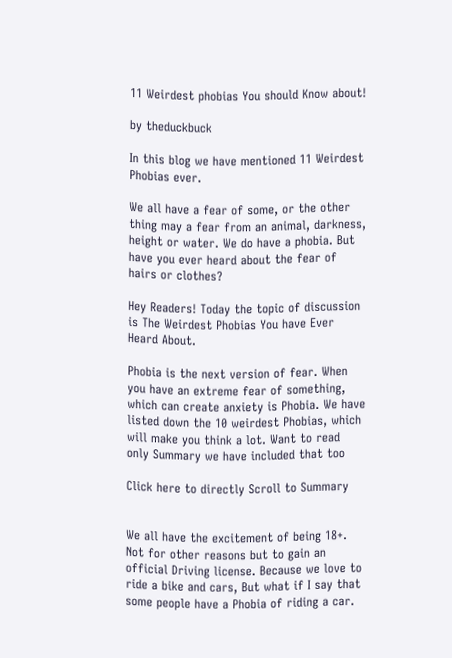11 Weirdest phobias You should Know about!

by theduckbuck

In this blog we have mentioned 11 Weirdest Phobias ever.

We all have a fear of some, or the other thing may a fear from an animal, darkness, height or water. We do have a phobia. But have you ever heard about the fear of hairs or clothes?

Hey Readers! Today the topic of discussion is The Weirdest Phobias You have Ever Heard About.

Phobia is the next version of fear. When you have an extreme fear of something, which can create anxiety is Phobia. We have listed down the 10 weirdest Phobias, which will make you think a lot. Want to read only Summary we have included that too

Click here to directly Scroll to Summary


We all have the excitement of being 18+. Not for other reasons but to gain an official Driving license. Because we love to ride a bike and cars, But what if I say that some people have a Phobia of riding a car.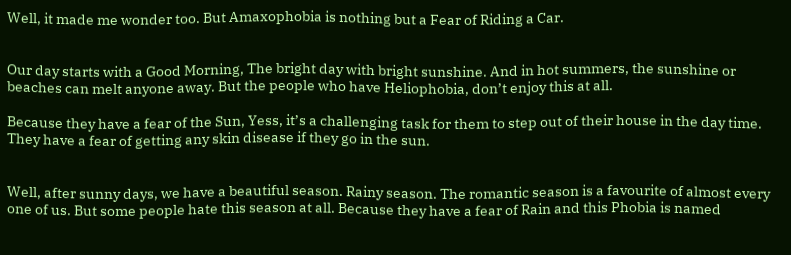Well, it made me wonder too. But Amaxophobia is nothing but a Fear of Riding a Car.


Our day starts with a Good Morning, The bright day with bright sunshine. And in hot summers, the sunshine or beaches can melt anyone away. But the people who have Heliophobia, don’t enjoy this at all.

Because they have a fear of the Sun, Yess, it’s a challenging task for them to step out of their house in the day time. They have a fear of getting any skin disease if they go in the sun.


Well, after sunny days, we have a beautiful season. Rainy season. The romantic season is a favourite of almost every one of us. But some people hate this season at all. Because they have a fear of Rain and this Phobia is named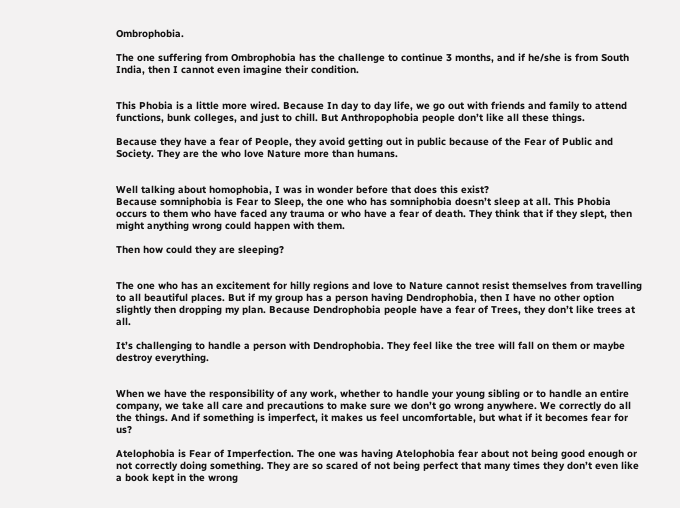Ombrophobia.

The one suffering from Ombrophobia has the challenge to continue 3 months, and if he/she is from South India, then I cannot even imagine their condition.


This Phobia is a little more wired. Because In day to day life, we go out with friends and family to attend functions, bunk colleges, and just to chill. But Anthropophobia people don’t like all these things.

Because they have a fear of People, they avoid getting out in public because of the Fear of Public and Society. They are the who love Nature more than humans.


Well talking about homophobia, I was in wonder before that does this exist?
Because somniphobia is Fear to Sleep, the one who has somniphobia doesn’t sleep at all. This Phobia occurs to them who have faced any trauma or who have a fear of death. They think that if they slept, then might anything wrong could happen with them.

Then how could they are sleeping?


The one who has an excitement for hilly regions and love to Nature cannot resist themselves from travelling to all beautiful places. But if my group has a person having Dendrophobia, then I have no other option slightly then dropping my plan. Because Dendrophobia people have a fear of Trees, they don’t like trees at all.

It’s challenging to handle a person with Dendrophobia. They feel like the tree will fall on them or maybe destroy everything.


When we have the responsibility of any work, whether to handle your young sibling or to handle an entire company, we take all care and precautions to make sure we don’t go wrong anywhere. We correctly do all the things. And if something is imperfect, it makes us feel uncomfortable, but what if it becomes fear for us?

Atelophobia is Fear of Imperfection. The one was having Atelophobia fear about not being good enough or not correctly doing something. They are so scared of not being perfect that many times they don’t even like a book kept in the wrong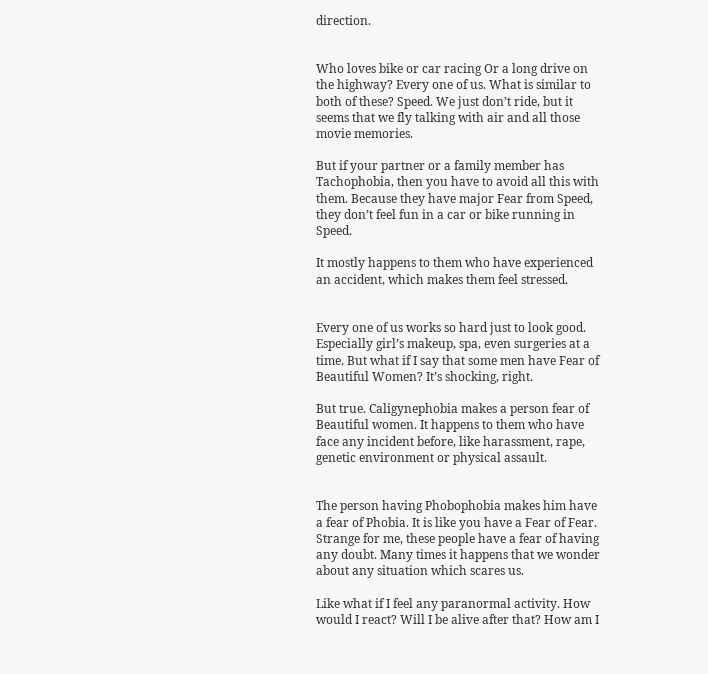direction.


Who loves bike or car racing Or a long drive on the highway? Every one of us. What is similar to both of these? Speed. We just don’t ride, but it seems that we fly talking with air and all those movie memories.

But if your partner or a family member has Tachophobia, then you have to avoid all this with them. Because they have major Fear from Speed, they don’t feel fun in a car or bike running in Speed.

It mostly happens to them who have experienced an accident, which makes them feel stressed.


Every one of us works so hard just to look good. Especially girl’s makeup, spa, even surgeries at a time. But what if I say that some men have Fear of Beautiful Women? It’s shocking, right.

But true. Caligynephobia makes a person fear of Beautiful women. It happens to them who have face any incident before, like harassment, rape, genetic environment or physical assault.


The person having Phobophobia makes him have a fear of Phobia. It is like you have a Fear of Fear. Strange for me, these people have a fear of having any doubt. Many times it happens that we wonder about any situation which scares us.

Like what if I feel any paranormal activity. How would I react? Will I be alive after that? How am I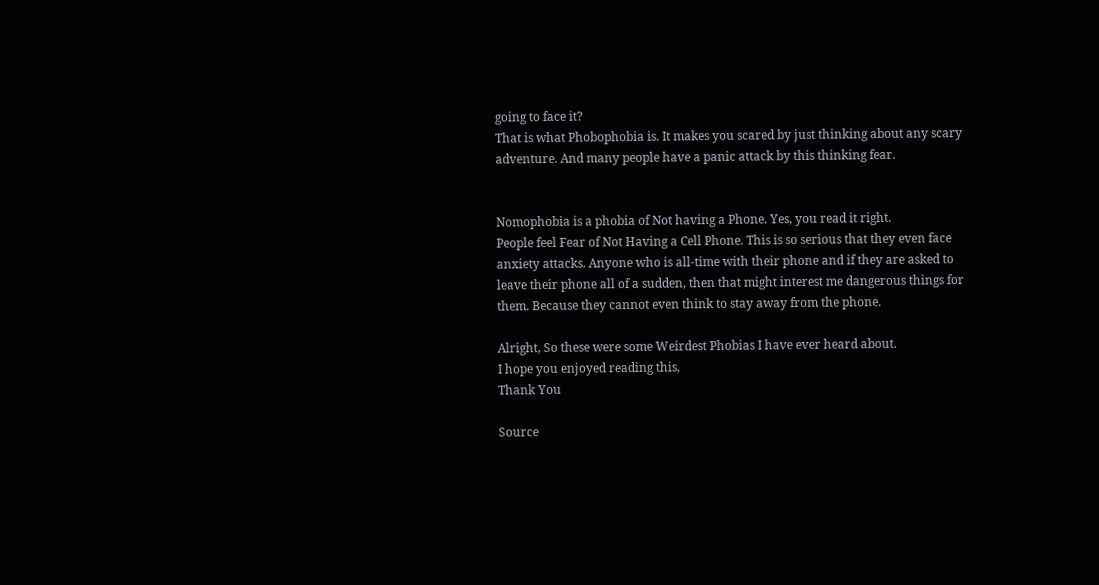going to face it?
That is what Phobophobia is. It makes you scared by just thinking about any scary adventure. And many people have a panic attack by this thinking fear.


Nomophobia is a phobia of Not having a Phone. Yes, you read it right.
People feel Fear of Not Having a Cell Phone. This is so serious that they even face anxiety attacks. Anyone who is all-time with their phone and if they are asked to leave their phone all of a sudden, then that might interest me dangerous things for them. Because they cannot even think to stay away from the phone.

Alright, So these were some Weirdest Phobias I have ever heard about.
I hope you enjoyed reading this,
Thank You

Source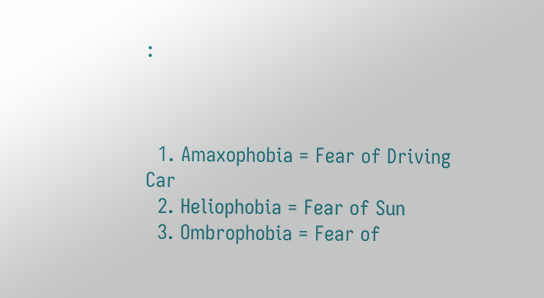:



  1. Amaxophobia = Fear of Driving Car
  2. Heliophobia = Fear of Sun
  3. Ombrophobia = Fear of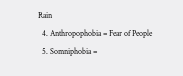Rain
  4. Anthropophobia = Fear of People
  5. Somniphobia =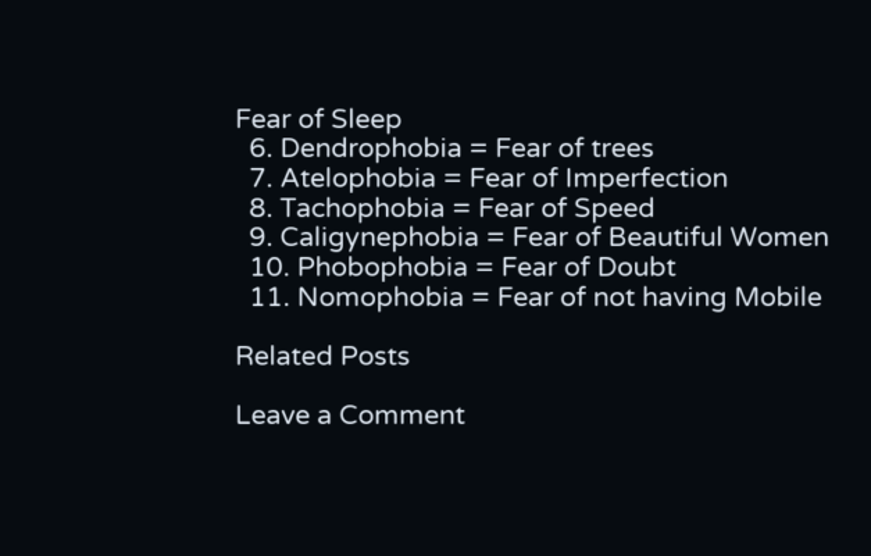Fear of Sleep
  6. Dendrophobia = Fear of trees
  7. Atelophobia = Fear of Imperfection
  8. Tachophobia = Fear of Speed
  9. Caligynephobia = Fear of Beautiful Women
  10. Phobophobia = Fear of Doubt
  11. Nomophobia = Fear of not having Mobile

Related Posts

Leave a Comment